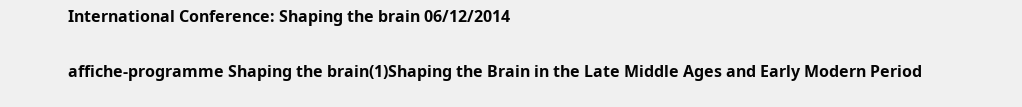International Conference: Shaping the brain 06/12/2014

affiche-programme Shaping the brain(1)Shaping the Brain in the Late Middle Ages and Early Modern Period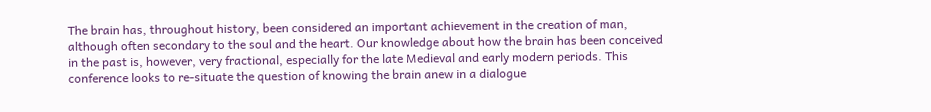The brain has, throughout history, been considered an important achievement in the creation of man, although often secondary to the soul and the heart. Our knowledge about how the brain has been conceived in the past is, however, very fractional, especially for the late Medieval and early modern periods. This conference looks to re-situate the question of knowing the brain anew in a dialogue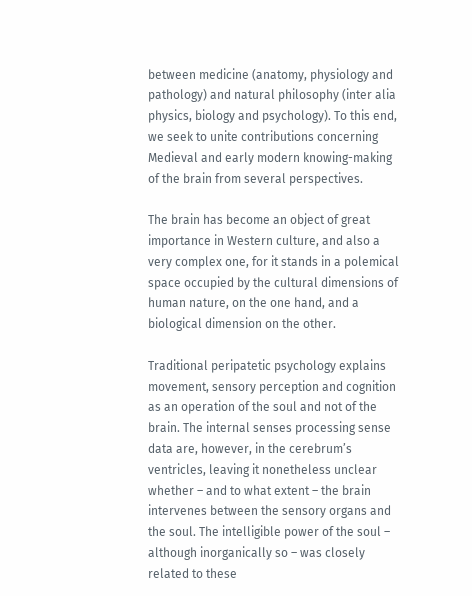between medicine (anatomy, physiology and pathology) and natural philosophy (inter alia physics, biology and psychology). To this end, we seek to unite contributions concerning Medieval and early modern knowing-making of the brain from several perspectives.

The brain has become an object of great importance in Western culture, and also a very complex one, for it stands in a polemical space occupied by the cultural dimensions of human nature, on the one hand, and a biological dimension on the other.

Traditional peripatetic psychology explains movement, sensory perception and cognition as an operation of the soul and not of the brain. The internal senses processing sense data are, however, in the cerebrum’s ventricles, leaving it nonetheless unclear whether – and to what extent – the brain intervenes between the sensory organs and the soul. The intelligible power of the soul – although inorganically so – was closely related to these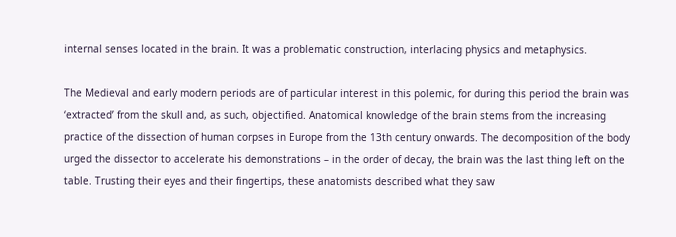internal senses located in the brain. It was a problematic construction, interlacing physics and metaphysics.

The Medieval and early modern periods are of particular interest in this polemic, for during this period the brain was ‘extracted’ from the skull and, as such, objectified. Anatomical knowledge of the brain stems from the increasing practice of the dissection of human corpses in Europe from the 13th century onwards. The decomposition of the body urged the dissector to accelerate his demonstrations – in the order of decay, the brain was the last thing left on the table. Trusting their eyes and their fingertips, these anatomists described what they saw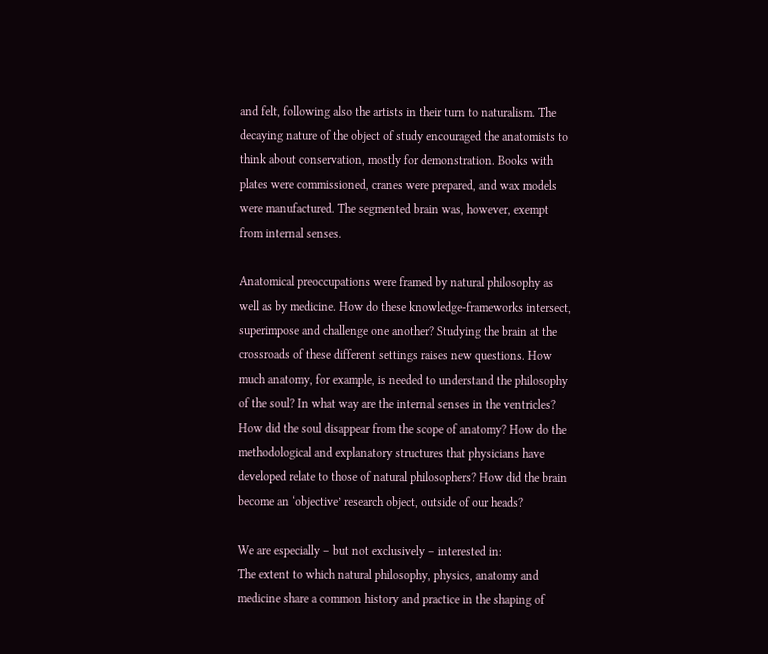and felt, following also the artists in their turn to naturalism. The decaying nature of the object of study encouraged the anatomists to think about conservation, mostly for demonstration. Books with plates were commissioned, cranes were prepared, and wax models were manufactured. The segmented brain was, however, exempt from internal senses.

Anatomical preoccupations were framed by natural philosophy as well as by medicine. How do these knowledge-frameworks intersect, superimpose and challenge one another? Studying the brain at the crossroads of these different settings raises new questions. How much anatomy, for example, is needed to understand the philosophy of the soul? In what way are the internal senses in the ventricles? How did the soul disappear from the scope of anatomy? How do the methodological and explanatory structures that physicians have developed relate to those of natural philosophers? How did the brain become an ‘objective’ research object, outside of our heads?

We are especially – but not exclusively – interested in:
The extent to which natural philosophy, physics, anatomy and medicine share a common history and practice in the shaping of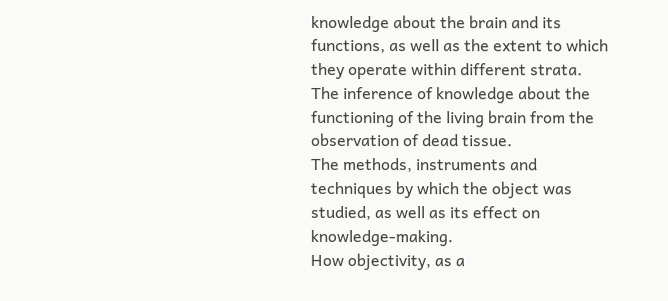knowledge about the brain and its functions, as well as the extent to which they operate within different strata.
The inference of knowledge about the functioning of the living brain from the observation of dead tissue.
The methods, instruments and techniques by which the object was studied, as well as its effect on knowledge-making.
How objectivity, as a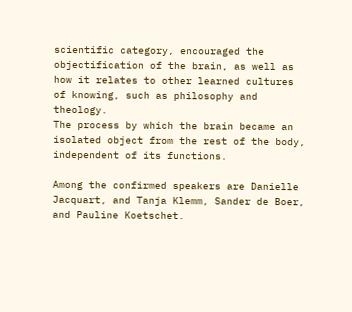scientific category, encouraged the objectification of the brain, as well as how it relates to other learned cultures of knowing, such as philosophy and theology.
The process by which the brain became an isolated object from the rest of the body, independent of its functions.

Among the confirmed speakers are Danielle Jacquart, and Tanja Klemm, Sander de Boer, and Pauline Koetschet.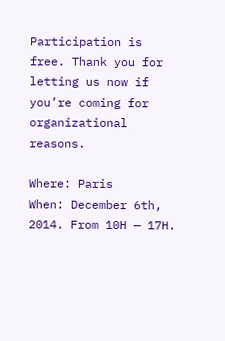Participation is free. Thank you for letting us now if you’re coming for organizational reasons.

Where: Paris
When: December 6th, 2014. From 10H — 17H.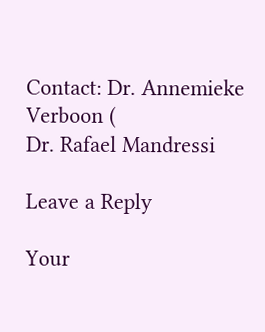Contact: Dr. Annemieke Verboon (
Dr. Rafael Mandressi

Leave a Reply

Your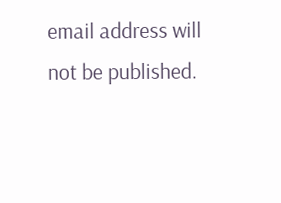email address will not be published.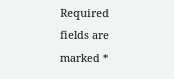Required fields are marked *